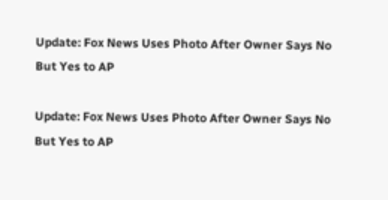Update: Fox News Uses Photo After Owner Says No But Yes to AP

Update: Fox News Uses Photo After Owner Says No But Yes to AP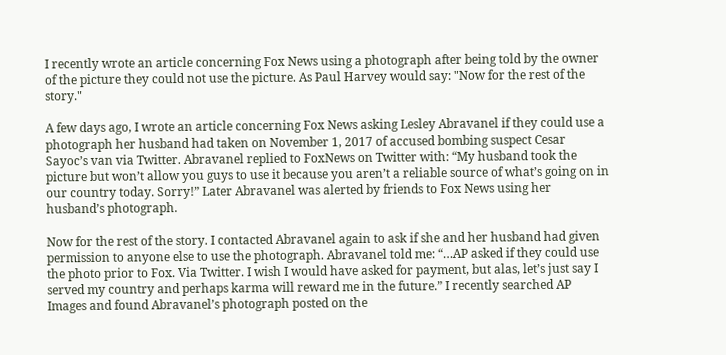I recently wrote an article concerning Fox News using a photograph after being told by the owner of the picture they could not use the picture. As Paul Harvey would say: "Now for the rest of the story."

A few days ago, I wrote an article concerning Fox News asking Lesley Abravanel if they could use a photograph her husband had taken on November 1, 2017 of accused bombing suspect Cesar Sayoc’s van via Twitter. Abravanel replied to FoxNews on Twitter with: “My husband took the picture but won’t allow you guys to use it because you aren’t a reliable source of what’s going on in our country today. Sorry!” Later Abravanel was alerted by friends to Fox News using her husband’s photograph.

Now for the rest of the story. I contacted Abravanel again to ask if she and her husband had given permission to anyone else to use the photograph. Abravanel told me: “…AP asked if they could use the photo prior to Fox. Via Twitter. I wish I would have asked for payment, but alas, let’s just say I served my country and perhaps karma will reward me in the future.” I recently searched AP Images and found Abravanel’s photograph posted on the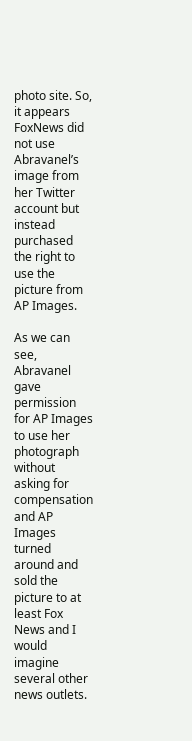photo site. So, it appears FoxNews did not use Abravanel’s image from her Twitter account but instead purchased the right to use the picture from AP Images.

As we can see, Abravanel gave permission for AP Images to use her photograph without asking for compensation and AP Images turned around and sold the picture to at least Fox News and I would imagine several other news outlets.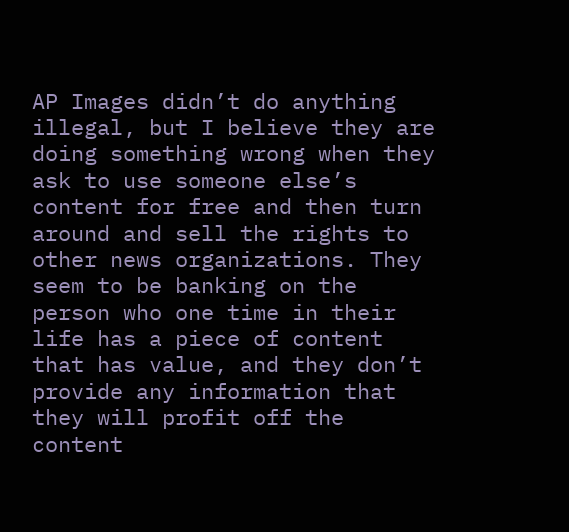AP Images didn’t do anything illegal, but I believe they are doing something wrong when they ask to use someone else’s content for free and then turn around and sell the rights to other news organizations. They seem to be banking on the person who one time in their life has a piece of content that has value, and they don’t provide any information that they will profit off the content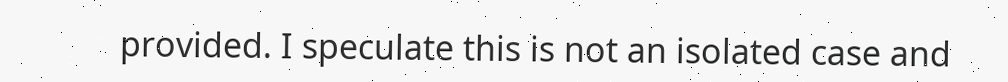provided. I speculate this is not an isolated case and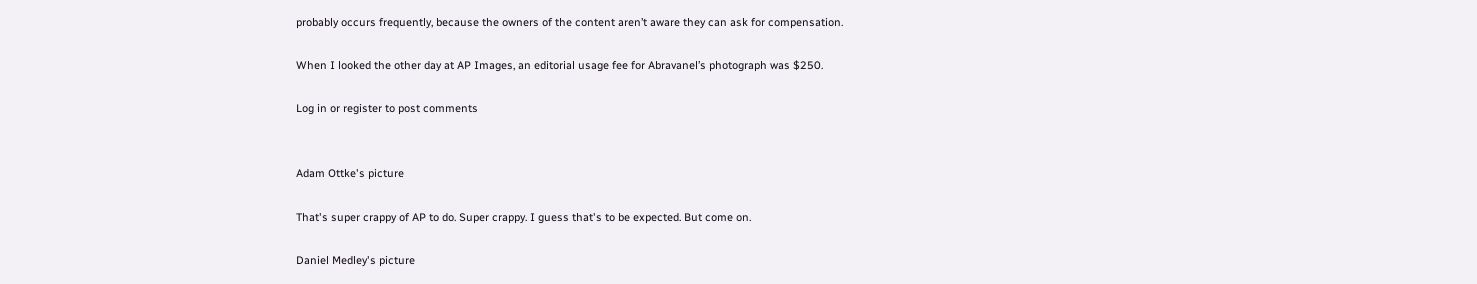probably occurs frequently, because the owners of the content aren’t aware they can ask for compensation.

When I looked the other day at AP Images, an editorial usage fee for Abravanel’s photograph was $250.

Log in or register to post comments


Adam Ottke's picture

That's super crappy of AP to do. Super crappy. I guess that's to be expected. But come on.

Daniel Medley's picture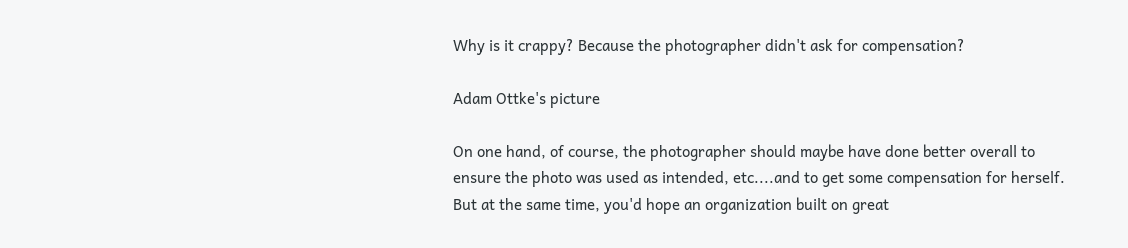Why is it crappy? Because the photographer didn't ask for compensation?

Adam Ottke's picture

On one hand, of course, the photographer should maybe have done better overall to ensure the photo was used as intended, etc....and to get some compensation for herself. But at the same time, you'd hope an organization built on great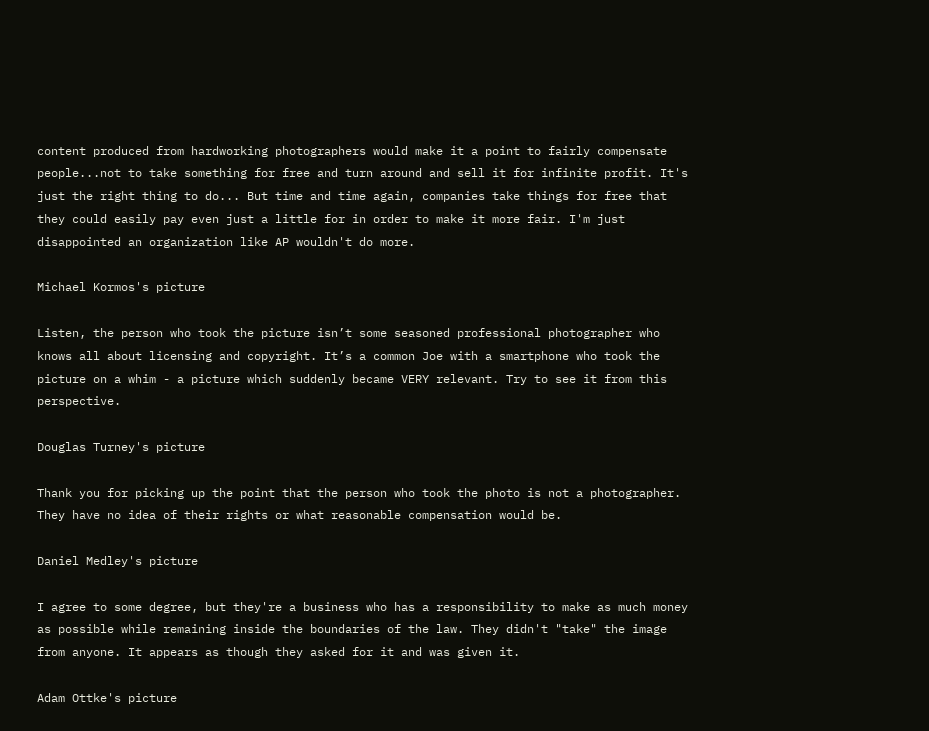content produced from hardworking photographers would make it a point to fairly compensate people...not to take something for free and turn around and sell it for infinite profit. It's just the right thing to do... But time and time again, companies take things for free that they could easily pay even just a little for in order to make it more fair. I'm just disappointed an organization like AP wouldn't do more.

Michael Kormos's picture

Listen, the person who took the picture isn’t some seasoned professional photographer who knows all about licensing and copyright. It’s a common Joe with a smartphone who took the picture on a whim - a picture which suddenly became VERY relevant. Try to see it from this perspective.

Douglas Turney's picture

Thank you for picking up the point that the person who took the photo is not a photographer. They have no idea of their rights or what reasonable compensation would be.

Daniel Medley's picture

I agree to some degree, but they're a business who has a responsibility to make as much money as possible while remaining inside the boundaries of the law. They didn't "take" the image from anyone. It appears as though they asked for it and was given it.

Adam Ottke's picture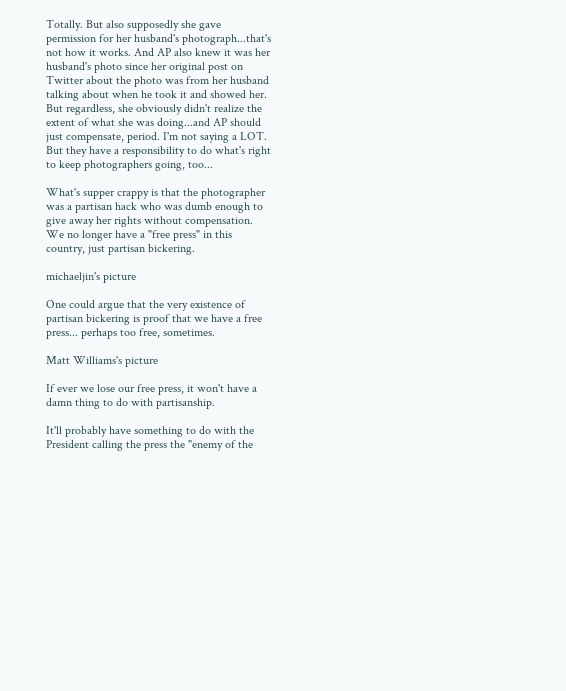Totally. But also supposedly she gave permission for her husband's photograph...that's not how it works. And AP also knew it was her husband's photo since her original post on Twitter about the photo was from her husband talking about when he took it and showed her. But regardless, she obviously didn't realize the extent of what she was doing...and AP should just compensate, period. I'm not saying a LOT. But they have a responsibility to do what's right to keep photographers going, too...

What's supper crappy is that the photographer was a partisan hack who was dumb enough to give away her rights without compensation. We no longer have a "free press" in this country, just partisan bickering.

michaeljin's picture

One could argue that the very existence of partisan bickering is proof that we have a free press... perhaps too free, sometimes.

Matt Williams's picture

If ever we lose our free press, it won't have a damn thing to do with partisanship.

It'll probably have something to do with the President calling the press the "enemy of the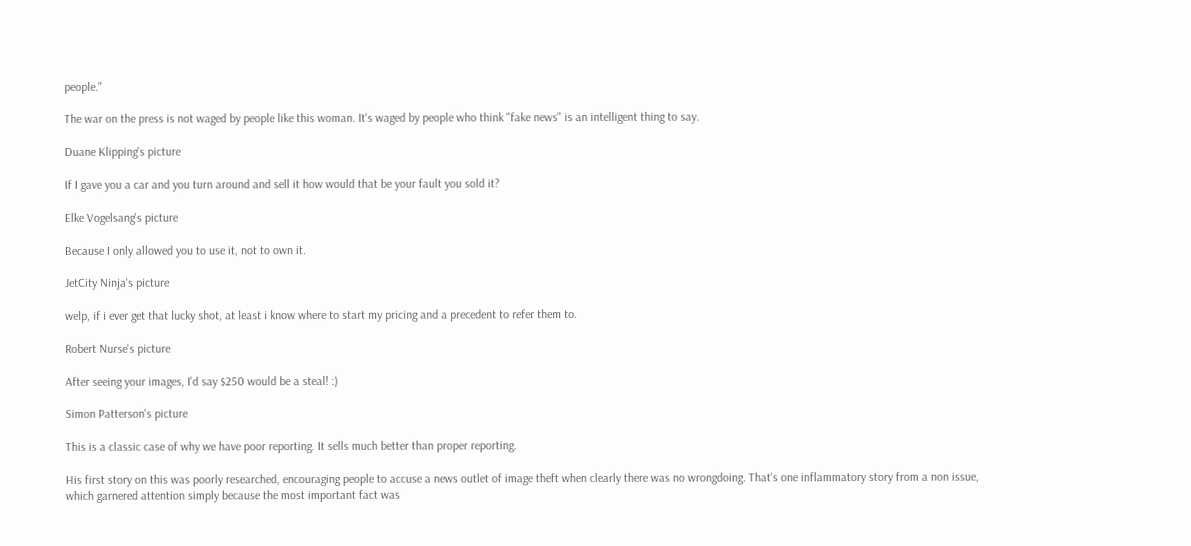people."

The war on the press is not waged by people like this woman. It's waged by people who think "fake news" is an intelligent thing to say.

Duane Klipping's picture

If I gave you a car and you turn around and sell it how would that be your fault you sold it?

Elke Vogelsang's picture

Because I only allowed you to use it, not to own it.

JetCity Ninja's picture

welp, if i ever get that lucky shot, at least i know where to start my pricing and a precedent to refer them to.

Robert Nurse's picture

After seeing your images, I'd say $250 would be a steal! :)

Simon Patterson's picture

This is a classic case of why we have poor reporting. It sells much better than proper reporting.

His first story on this was poorly researched, encouraging people to accuse a news outlet of image theft when clearly there was no wrongdoing. That's one inflammatory story from a non issue, which garnered attention simply because the most important fact was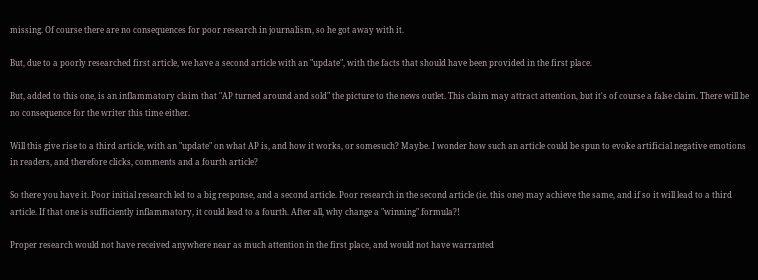missing. Of course there are no consequences for poor research in journalism, so he got away with it.

But, due to a poorly researched first article, we have a second article with an "update", with the facts that should have been provided in the first place.

But, added to this one, is an inflammatory claim that "AP turned around and sold" the picture to the news outlet. This claim may attract attention, but it's of course a false claim. There will be no consequence for the writer this time either.

Will this give rise to a third article, with an "update" on what AP is, and how it works, or somesuch? Maybe. I wonder how such an article could be spun to evoke artificial negative emotions in readers, and therefore clicks, comments and a fourth article?

So there you have it. Poor initial research led to a big response, and a second article. Poor research in the second article (ie. this one) may achieve the same, and if so it will lead to a third article. If that one is sufficiently inflammatory, it could lead to a fourth. After all, why change a "winning" formula?!

Proper research would not have received anywhere near as much attention in the first place, and would not have warranted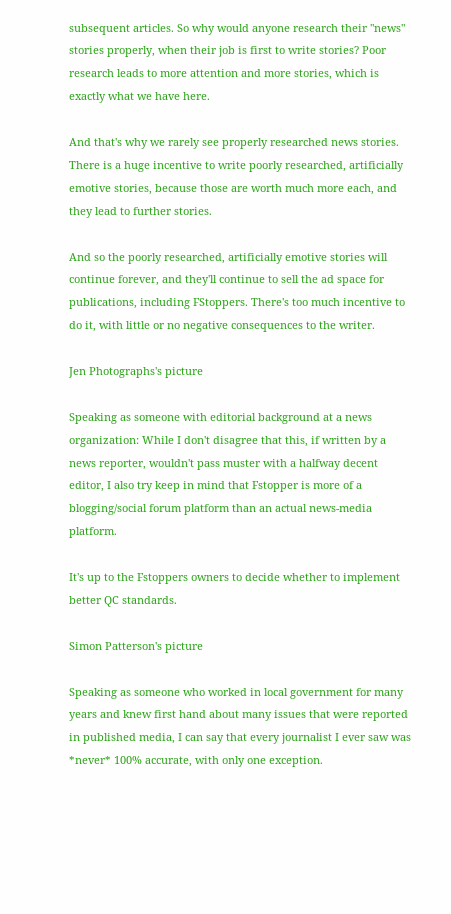subsequent articles. So why would anyone research their "news" stories properly, when their job is first to write stories? Poor research leads to more attention and more stories, which is exactly what we have here.

And that's why we rarely see properly researched news stories. There is a huge incentive to write poorly researched, artificially emotive stories, because those are worth much more each, and they lead to further stories.

And so the poorly researched, artificially emotive stories will continue forever, and they'll continue to sell the ad space for publications, including FStoppers. There's too much incentive to do it, with little or no negative consequences to the writer.

Jen Photographs's picture

Speaking as someone with editorial background at a news organization: While I don't disagree that this, if written by a news reporter, wouldn't pass muster with a halfway decent editor, I also try keep in mind that Fstopper is more of a blogging/social forum platform than an actual news-media platform.

It's up to the Fstoppers owners to decide whether to implement better QC standards.

Simon Patterson's picture

Speaking as someone who worked in local government for many years and knew first hand about many issues that were reported in published media, I can say that every journalist I ever saw was *never* 100% accurate, with only one exception.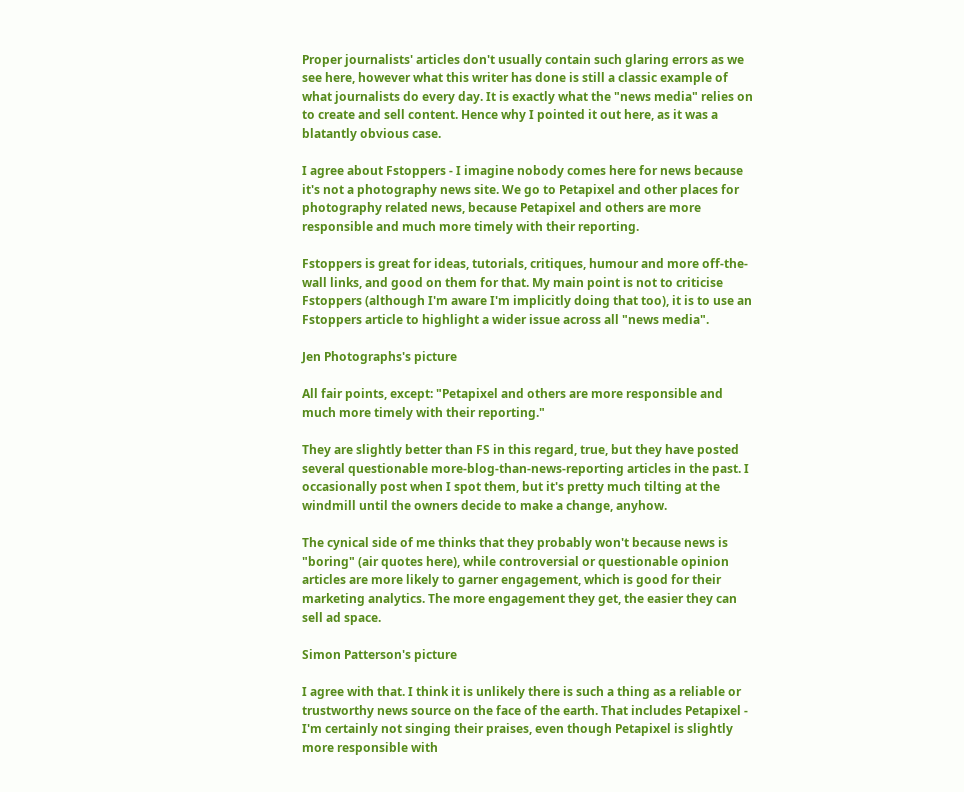Proper journalists' articles don't usually contain such glaring errors as we see here, however what this writer has done is still a classic example of what journalists do every day. It is exactly what the "news media" relies on to create and sell content. Hence why I pointed it out here, as it was a blatantly obvious case.

I agree about Fstoppers - I imagine nobody comes here for news because it's not a photography news site. We go to Petapixel and other places for photography related news, because Petapixel and others are more responsible and much more timely with their reporting.

Fstoppers is great for ideas, tutorials, critiques, humour and more off-the-wall links, and good on them for that. My main point is not to criticise Fstoppers (although I'm aware I'm implicitly doing that too), it is to use an Fstoppers article to highlight a wider issue across all "news media".

Jen Photographs's picture

All fair points, except: "Petapixel and others are more responsible and much more timely with their reporting."

They are slightly better than FS in this regard, true, but they have posted several questionable more-blog-than-news-reporting articles in the past. I occasionally post when I spot them, but it's pretty much tilting at the windmill until the owners decide to make a change, anyhow.

The cynical side of me thinks that they probably won't because news is "boring" (air quotes here), while controversial or questionable opinion articles are more likely to garner engagement, which is good for their marketing analytics. The more engagement they get, the easier they can sell ad space.

Simon Patterson's picture

I agree with that. I think it is unlikely there is such a thing as a reliable or trustworthy news source on the face of the earth. That includes Petapixel - I'm certainly not singing their praises, even though Petapixel is slightly more responsible with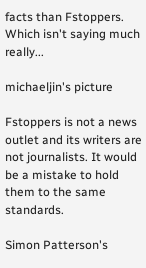facts than Fstoppers. Which isn't saying much really...

michaeljin's picture

Fstoppers is not a news outlet and its writers are not journalists. It would be a mistake to hold them to the same standards.

Simon Patterson's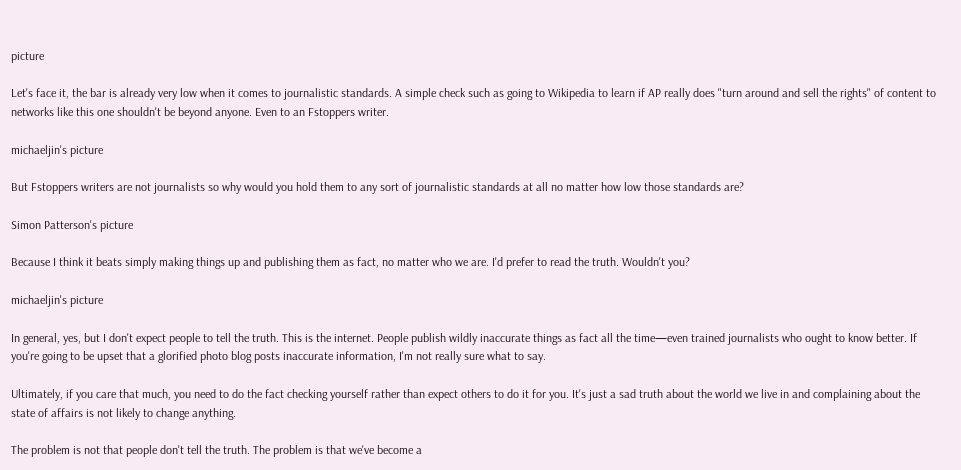picture

Let's face it, the bar is already very low when it comes to journalistic standards. A simple check such as going to Wikipedia to learn if AP really does "turn around and sell the rights" of content to networks like this one shouldn't be beyond anyone. Even to an Fstoppers writer.

michaeljin's picture

But Fstoppers writers are not journalists so why would you hold them to any sort of journalistic standards at all no matter how low those standards are?

Simon Patterson's picture

Because I think it beats simply making things up and publishing them as fact, no matter who we are. I'd prefer to read the truth. Wouldn't you?

michaeljin's picture

In general, yes, but I don't expect people to tell the truth. This is the internet. People publish wildly inaccurate things as fact all the time—even trained journalists who ought to know better. If you're going to be upset that a glorified photo blog posts inaccurate information, I'm not really sure what to say.

Ultimately, if you care that much, you need to do the fact checking yourself rather than expect others to do it for you. It's just a sad truth about the world we live in and complaining about the state of affairs is not likely to change anything.

The problem is not that people don't tell the truth. The problem is that we've become a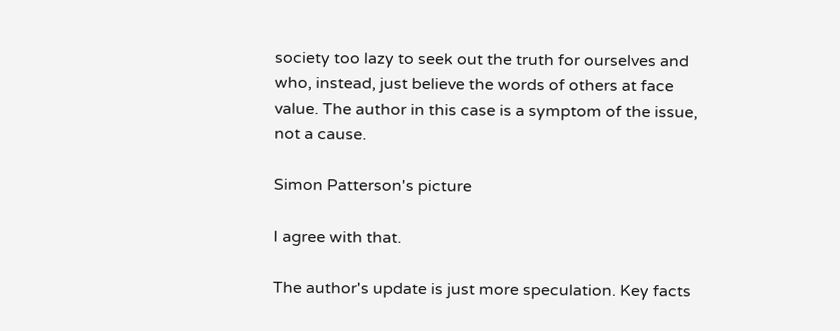society too lazy to seek out the truth for ourselves and who, instead, just believe the words of others at face value. The author in this case is a symptom of the issue, not a cause.

Simon Patterson's picture

I agree with that.

The author's update is just more speculation. Key facts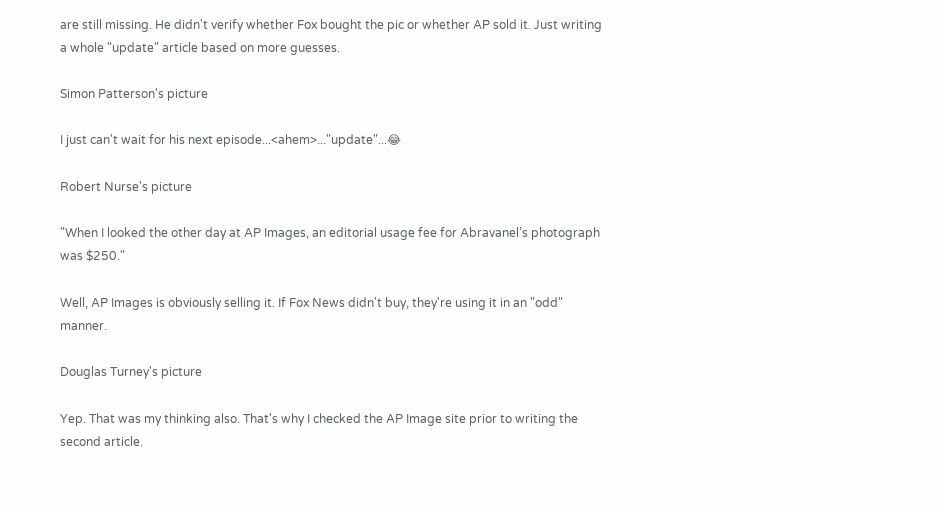are still missing. He didn't verify whether Fox bought the pic or whether AP sold it. Just writing a whole "update" article based on more guesses.

Simon Patterson's picture

I just can't wait for his next episode...<ahem>..."update"...😂

Robert Nurse's picture

"When I looked the other day at AP Images, an editorial usage fee for Abravanel’s photograph was $250."

Well, AP Images is obviously selling it. If Fox News didn't buy, they're using it in an "odd" manner.

Douglas Turney's picture

Yep. That was my thinking also. That's why I checked the AP Image site prior to writing the second article.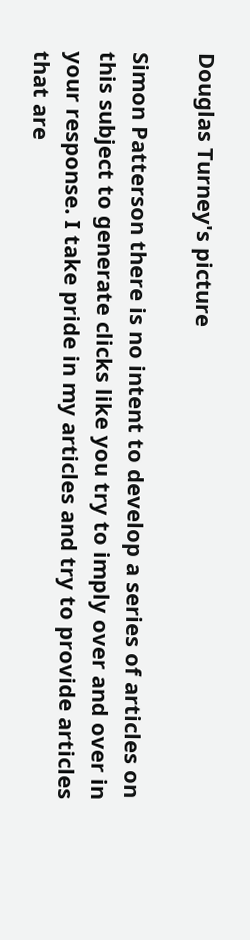Douglas Turney's picture

Simon Patterson there is no intent to develop a series of articles on this subject to generate clicks like you try to imply over and over in your response. I take pride in my articles and try to provide articles that are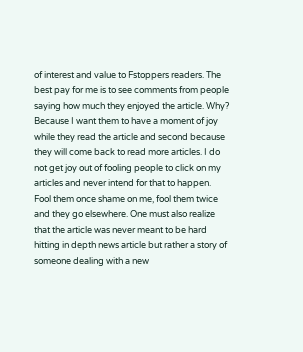of interest and value to Fstoppers readers. The best pay for me is to see comments from people saying how much they enjoyed the article. Why? Because I want them to have a moment of joy while they read the article and second because they will come back to read more articles. I do not get joy out of fooling people to click on my articles and never intend for that to happen. Fool them once shame on me, fool them twice and they go elsewhere. One must also realize that the article was never meant to be hard hitting in depth news article but rather a story of someone dealing with a new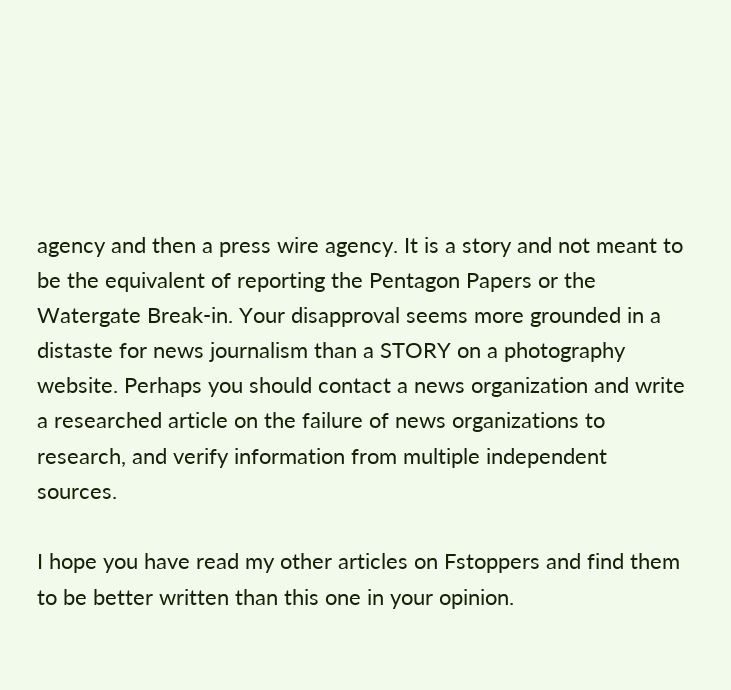agency and then a press wire agency. It is a story and not meant to be the equivalent of reporting the Pentagon Papers or the Watergate Break-in. Your disapproval seems more grounded in a distaste for news journalism than a STORY on a photography website. Perhaps you should contact a news organization and write a researched article on the failure of news organizations to research, and verify information from multiple independent sources.

I hope you have read my other articles on Fstoppers and find them to be better written than this one in your opinion.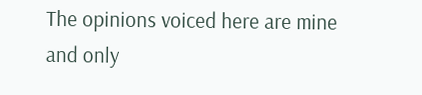The opinions voiced here are mine and only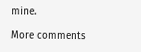mine.

More comments